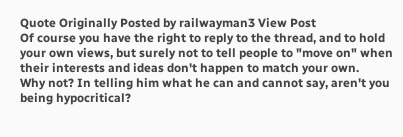Quote Originally Posted by railwayman3 View Post
Of course you have the right to reply to the thread, and to hold your own views, but surely not to tell people to "move on" when their interests and ideas don't happen to match your own.
Why not? In telling him what he can and cannot say, aren't you being hypocritical?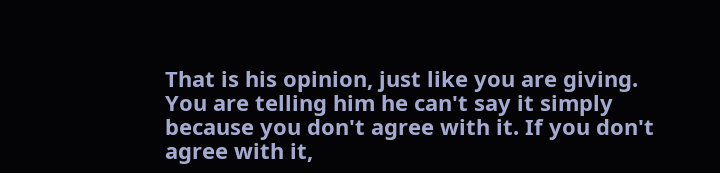That is his opinion, just like you are giving. You are telling him he can't say it simply because you don't agree with it. If you don't agree with it,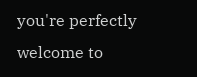you're perfectly welcome to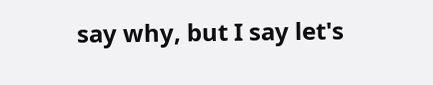say why, but I say let's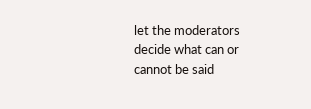let the moderators decide what can or cannot be said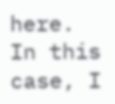here. In this case, I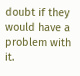doubt if they would have a problem with it.